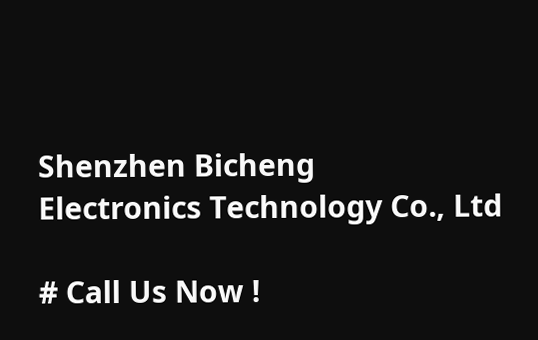Shenzhen Bicheng
Electronics Technology Co., Ltd

# Call Us Now !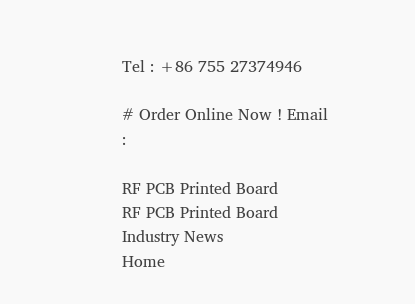Tel : +86 755 27374946

# Order Online Now ! Email :

RF PCB Printed Board
RF PCB Printed Board
Industry News
Home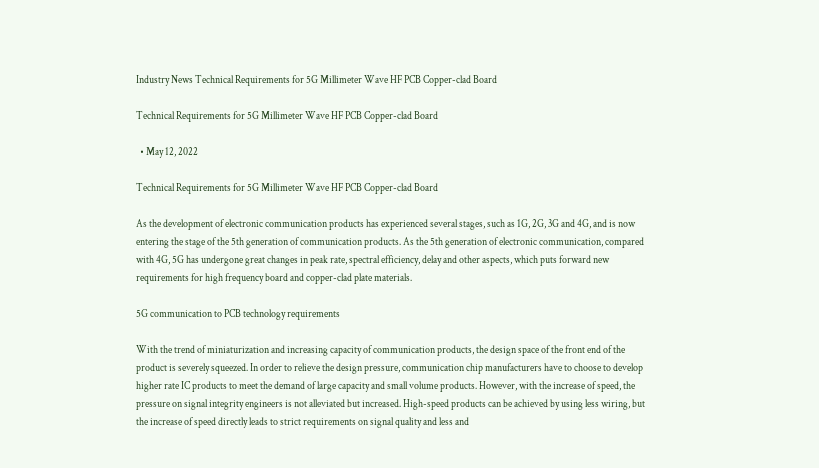Industry News Technical Requirements for 5G Millimeter Wave HF PCB Copper-clad Board

Technical Requirements for 5G Millimeter Wave HF PCB Copper-clad Board

  • May 12, 2022

Technical Requirements for 5G Millimeter Wave HF PCB Copper-clad Board

As the development of electronic communication products has experienced several stages, such as 1G, 2G, 3G and 4G, and is now entering the stage of the 5th generation of communication products. As the 5th generation of electronic communication, compared with 4G, 5G has undergone great changes in peak rate, spectral efficiency, delay and other aspects, which puts forward new requirements for high frequency board and copper-clad plate materials.

5G communication to PCB technology requirements

With the trend of miniaturization and increasing capacity of communication products, the design space of the front end of the product is severely squeezed. In order to relieve the design pressure, communication chip manufacturers have to choose to develop higher rate IC products to meet the demand of large capacity and small volume products. However, with the increase of speed, the pressure on signal integrity engineers is not alleviated but increased. High-speed products can be achieved by using less wiring, but the increase of speed directly leads to strict requirements on signal quality and less and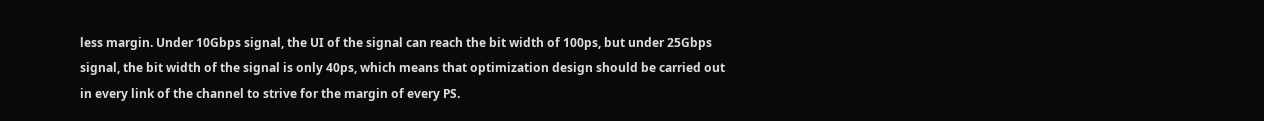less margin. Under 10Gbps signal, the UI of the signal can reach the bit width of 100ps, but under 25Gbps signal, the bit width of the signal is only 40ps, which means that optimization design should be carried out in every link of the channel to strive for the margin of every PS.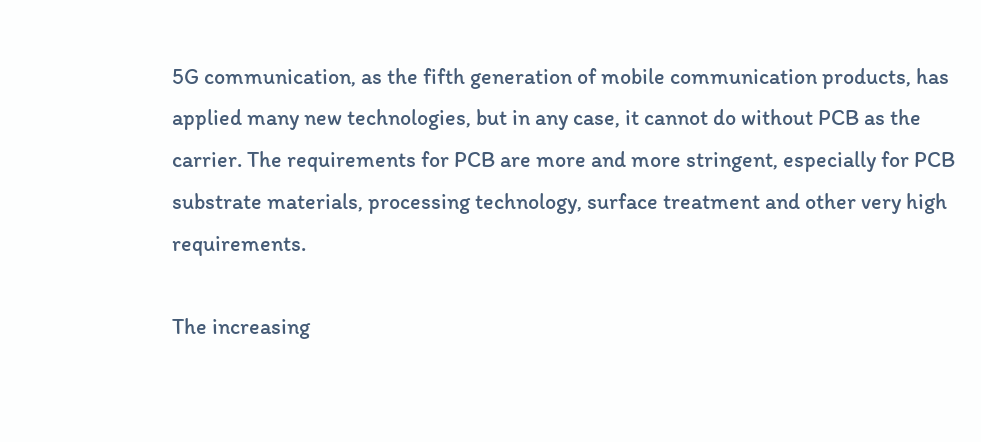5G communication, as the fifth generation of mobile communication products, has applied many new technologies, but in any case, it cannot do without PCB as the carrier. The requirements for PCB are more and more stringent, especially for PCB substrate materials, processing technology, surface treatment and other very high requirements.

The increasing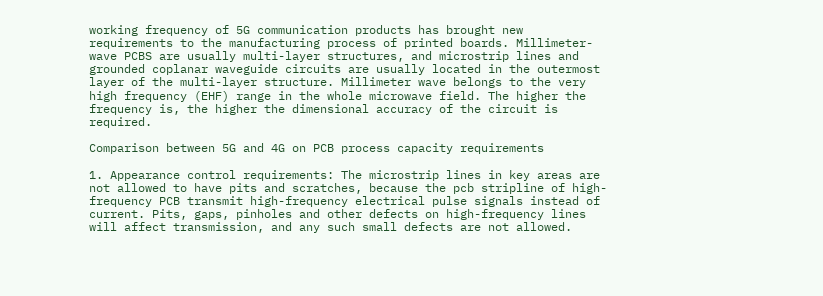working frequency of 5G communication products has brought new requirements to the manufacturing process of printed boards. Millimeter-wave PCBS are usually multi-layer structures, and microstrip lines and grounded coplanar waveguide circuits are usually located in the outermost layer of the multi-layer structure. Millimeter wave belongs to the very high frequency (EHF) range in the whole microwave field. The higher the frequency is, the higher the dimensional accuracy of the circuit is required.

Comparison between 5G and 4G on PCB process capacity requirements

1. Appearance control requirements: The microstrip lines in key areas are not allowed to have pits and scratches, because the pcb stripline of high-frequency PCB transmit high-frequency electrical pulse signals instead of current. Pits, gaps, pinholes and other defects on high-frequency lines will affect transmission, and any such small defects are not allowed.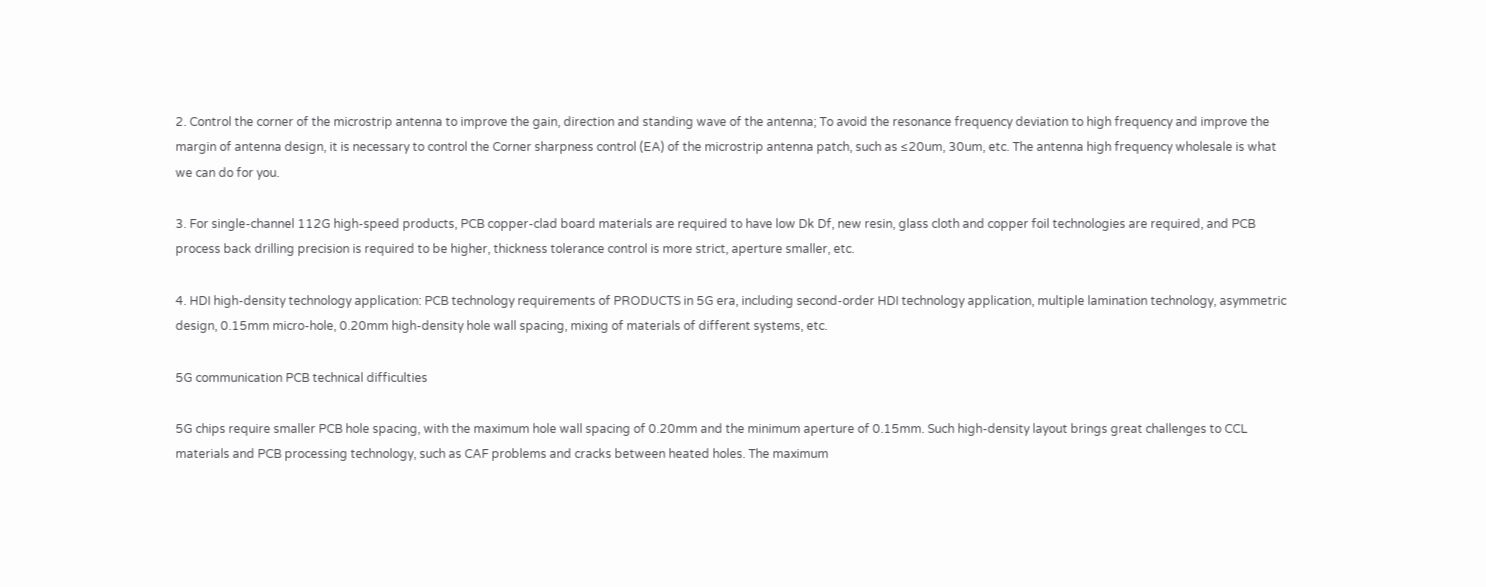2. Control the corner of the microstrip antenna to improve the gain, direction and standing wave of the antenna; To avoid the resonance frequency deviation to high frequency and improve the margin of antenna design, it is necessary to control the Corner sharpness control (EA) of the microstrip antenna patch, such as ≤20um, 30um, etc. The antenna high frequency wholesale is what we can do for you.

3. For single-channel 112G high-speed products, PCB copper-clad board materials are required to have low Dk Df, new resin, glass cloth and copper foil technologies are required, and PCB process back drilling precision is required to be higher, thickness tolerance control is more strict, aperture smaller, etc.

4. HDI high-density technology application: PCB technology requirements of PRODUCTS in 5G era, including second-order HDI technology application, multiple lamination technology, asymmetric design, 0.15mm micro-hole, 0.20mm high-density hole wall spacing, mixing of materials of different systems, etc.

5G communication PCB technical difficulties

5G chips require smaller PCB hole spacing, with the maximum hole wall spacing of 0.20mm and the minimum aperture of 0.15mm. Such high-density layout brings great challenges to CCL materials and PCB processing technology, such as CAF problems and cracks between heated holes. The maximum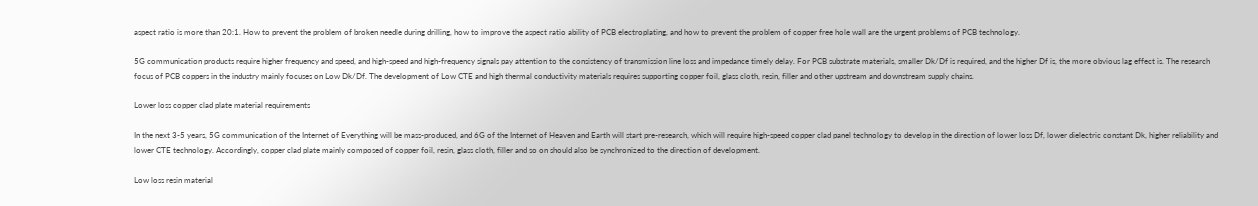aspect ratio is more than 20:1. How to prevent the problem of broken needle during drilling, how to improve the aspect ratio ability of PCB electroplating, and how to prevent the problem of copper free hole wall are the urgent problems of PCB technology.

5G communication products require higher frequency and speed, and high-speed and high-frequency signals pay attention to the consistency of transmission line loss and impedance timely delay. For PCB substrate materials, smaller Dk/Df is required, and the higher Df is, the more obvious lag effect is. The research focus of PCB coppers in the industry mainly focuses on Low Dk/Df. The development of Low CTE and high thermal conductivity materials requires supporting copper foil, glass cloth, resin, filler and other upstream and downstream supply chains.

Lower loss copper clad plate material requirements

In the next 3-5 years, 5G communication of the Internet of Everything will be mass-produced, and 6G of the Internet of Heaven and Earth will start pre-research, which will require high-speed copper clad panel technology to develop in the direction of lower loss Df, lower dielectric constant Dk, higher reliability and lower CTE technology. Accordingly, copper clad plate mainly composed of copper foil, resin, glass cloth, filler and so on should also be synchronized to the direction of development.

Low loss resin material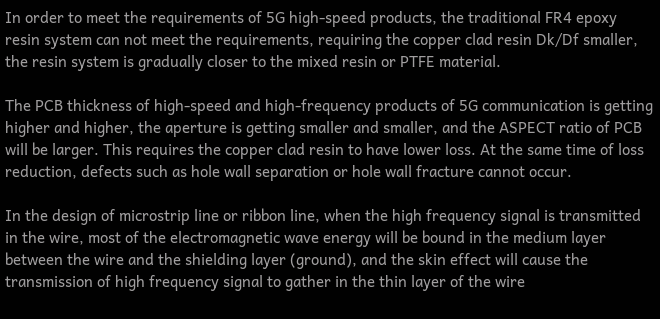In order to meet the requirements of 5G high-speed products, the traditional FR4 epoxy resin system can not meet the requirements, requiring the copper clad resin Dk/Df smaller, the resin system is gradually closer to the mixed resin or PTFE material.

The PCB thickness of high-speed and high-frequency products of 5G communication is getting higher and higher, the aperture is getting smaller and smaller, and the ASPECT ratio of PCB will be larger. This requires the copper clad resin to have lower loss. At the same time of loss reduction, defects such as hole wall separation or hole wall fracture cannot occur.

In the design of microstrip line or ribbon line, when the high frequency signal is transmitted in the wire, most of the electromagnetic wave energy will be bound in the medium layer between the wire and the shielding layer (ground), and the skin effect will cause the transmission of high frequency signal to gather in the thin layer of the wire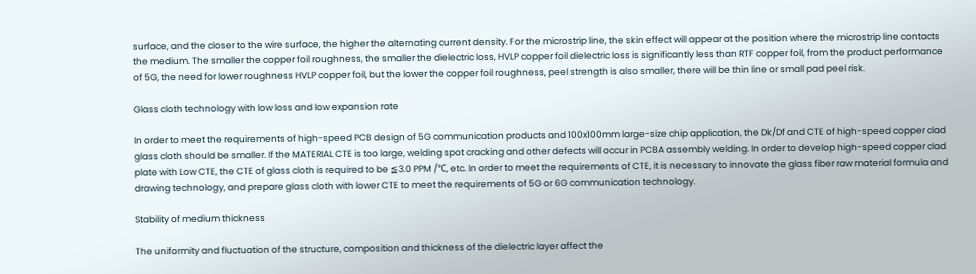surface, and the closer to the wire surface, the higher the alternating current density. For the microstrip line, the skin effect will appear at the position where the microstrip line contacts the medium. The smaller the copper foil roughness, the smaller the dielectric loss, HVLP copper foil dielectric loss is significantly less than RTF copper foil, from the product performance of 5G, the need for lower roughness HVLP copper foil, but the lower the copper foil roughness, peel strength is also smaller, there will be thin line or small pad peel risk.

Glass cloth technology with low loss and low expansion rate

In order to meet the requirements of high-speed PCB design of 5G communication products and 100x100mm large-size chip application, the Dk/Df and CTE of high-speed copper clad glass cloth should be smaller. If the MATERIAL CTE is too large, welding spot cracking and other defects will occur in PCBA assembly welding. In order to develop high-speed copper clad plate with Low CTE, the CTE of glass cloth is required to be ≦3.0 PPM /℃, etc. In order to meet the requirements of CTE, it is necessary to innovate the glass fiber raw material formula and drawing technology, and prepare glass cloth with lower CTE to meet the requirements of 5G or 6G communication technology.

Stability of medium thickness

The uniformity and fluctuation of the structure, composition and thickness of the dielectric layer affect the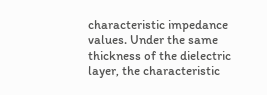characteristic impedance values. Under the same thickness of the dielectric layer, the characteristic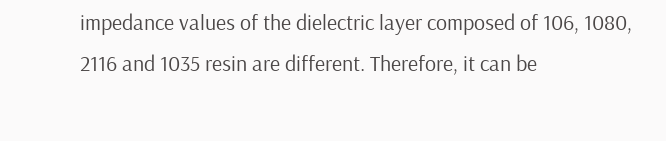impedance values of the dielectric layer composed of 106, 1080, 2116 and 1035 resin are different. Therefore, it can be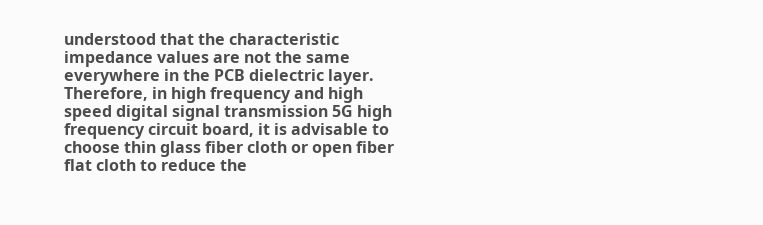understood that the characteristic impedance values are not the same everywhere in the PCB dielectric layer. Therefore, in high frequency and high speed digital signal transmission 5G high frequency circuit board, it is advisable to choose thin glass fiber cloth or open fiber flat cloth to reduce the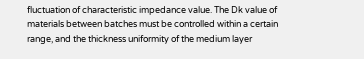fluctuation of characteristic impedance value. The Dk value of materials between batches must be controlled within a certain range, and the thickness uniformity of the medium layer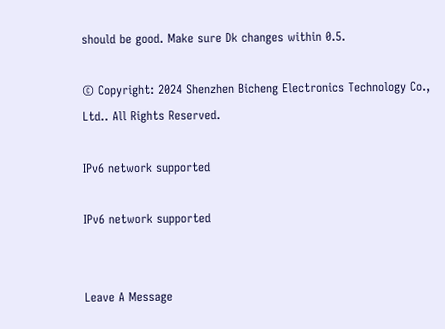should be good. Make sure Dk changes within 0.5.

© Copyright: 2024 Shenzhen Bicheng Electronics Technology Co., Ltd.. All Rights Reserved.

IPv6 network supported

IPv6 network supported


Leave A Message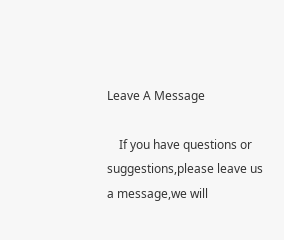Leave A Message

    If you have questions or suggestions,please leave us a message,we will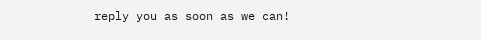reply you as soon as we can!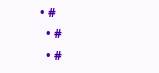• #
  • #
  • #